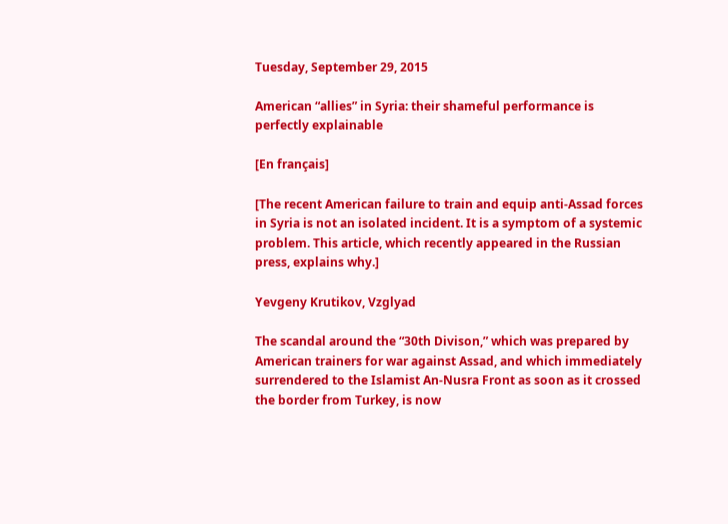Tuesday, September 29, 2015

American “allies” in Syria: their shameful performance is perfectly explainable

[En français]

[The recent American failure to train and equip anti-Assad forces in Syria is not an isolated incident. It is a symptom of a systemic problem. This article, which recently appeared in the Russian press, explains why.]

Yevgeny Krutikov, Vzglyad

The scandal around the “30th Divison,” which was prepared by American trainers for war against Assad, and which immediately surrendered to the Islamist An-Nusra Front as soon as it crossed the border from Turkey, is now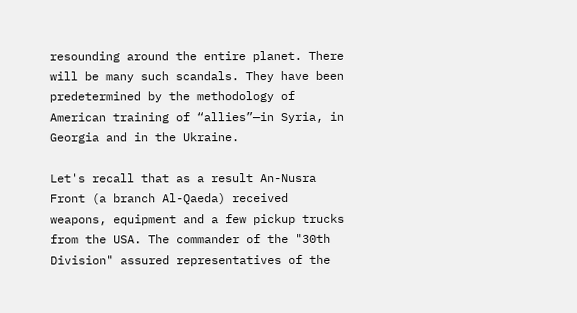resounding around the entire planet. There will be many such scandals. They have been predetermined by the methodology of American training of “allies”—in Syria, in Georgia and in the Ukraine.

Let's recall that as a result An-Nusra Front (a branch Al-Qaeda) received weapons, equipment and a few pickup trucks from the USA. The commander of the "30th Division" assured representatives of the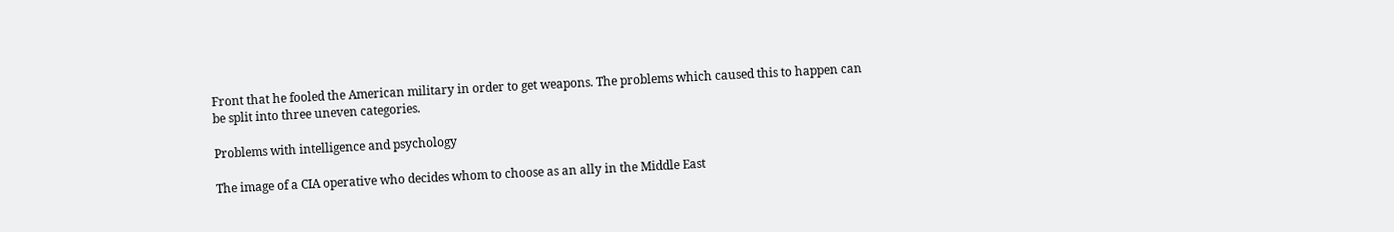Front that he fooled the American military in order to get weapons. The problems which caused this to happen can be split into three uneven categories.

Problems with intelligence and psychology

The image of a CIA operative who decides whom to choose as an ally in the Middle East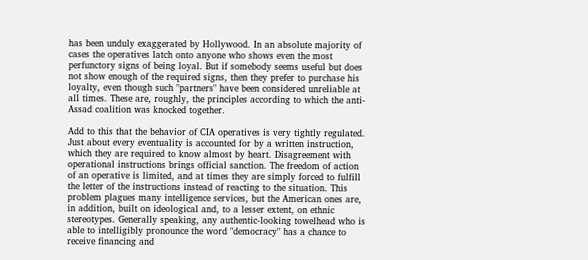has been unduly exaggerated by Hollywood. In an absolute majority of cases the operatives latch onto anyone who shows even the most perfunctory signs of being loyal. But if somebody seems useful but does not show enough of the required signs, then they prefer to purchase his loyalty, even though such "partners" have been considered unreliable at all times. These are, roughly, the principles according to which the anti-Assad coalition was knocked together.

Add to this that the behavior of CIA operatives is very tightly regulated. Just about every eventuality is accounted for by a written instruction, which they are required to know almost by heart. Disagreement with operational instructions brings official sanction. The freedom of action of an operative is limited, and at times they are simply forced to fulfill the letter of the instructions instead of reacting to the situation. This problem plagues many intelligence services, but the American ones are, in addition, built on ideological and, to a lesser extent, on ethnic stereotypes. Generally speaking, any authentic-looking towelhead who is able to intelligibly pronounce the word "democracy" has a chance to receive financing and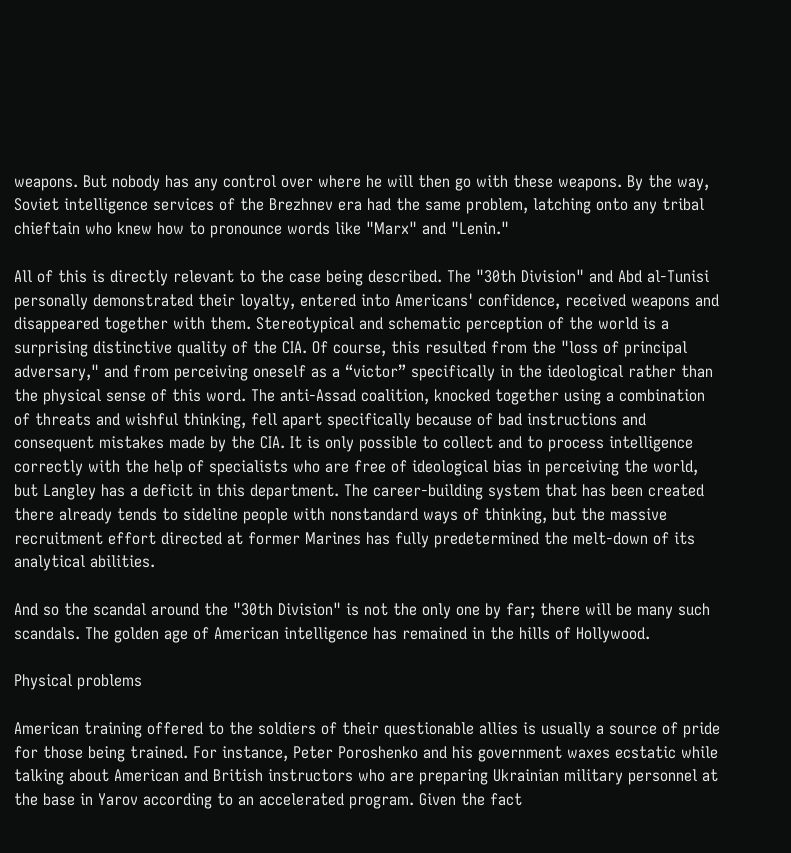weapons. But nobody has any control over where he will then go with these weapons. By the way, Soviet intelligence services of the Brezhnev era had the same problem, latching onto any tribal chieftain who knew how to pronounce words like "Marx" and "Lenin."

All of this is directly relevant to the case being described. The "30th Division" and Abd al-Tunisi personally demonstrated their loyalty, entered into Americans' confidence, received weapons and disappeared together with them. Stereotypical and schematic perception of the world is a surprising distinctive quality of the CIA. Of course, this resulted from the "loss of principal adversary," and from perceiving oneself as a “victor” specifically in the ideological rather than the physical sense of this word. The anti-Assad coalition, knocked together using a combination of threats and wishful thinking, fell apart specifically because of bad instructions and consequent mistakes made by the CIA. It is only possible to collect and to process intelligence correctly with the help of specialists who are free of ideological bias in perceiving the world, but Langley has a deficit in this department. The career-building system that has been created there already tends to sideline people with nonstandard ways of thinking, but the massive recruitment effort directed at former Marines has fully predetermined the melt-down of its analytical abilities.

And so the scandal around the "30th Division" is not the only one by far; there will be many such scandals. The golden age of American intelligence has remained in the hills of Hollywood.

Physical problems

American training offered to the soldiers of their questionable allies is usually a source of pride for those being trained. For instance, Peter Poroshenko and his government waxes ecstatic while talking about American and British instructors who are preparing Ukrainian military personnel at the base in Yarov according to an accelerated program. Given the fact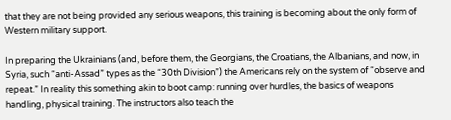that they are not being provided any serious weapons, this training is becoming about the only form of Western military support.

In preparing the Ukrainians (and, before them, the Georgians, the Croatians, the Albanians, and now, in Syria, such “anti-Assad” types as the “30th Division”) the Americans rely on the system of “observe and repeat.” In reality this something akin to boot camp: running over hurdles, the basics of weapons handling, physical training. The instructors also teach the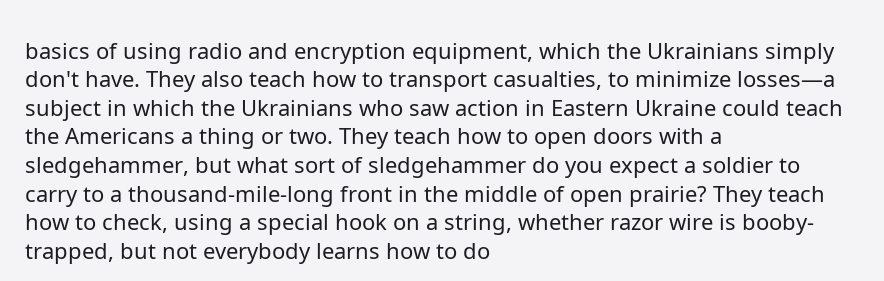basics of using radio and encryption equipment, which the Ukrainians simply don't have. They also teach how to transport casualties, to minimize losses—a subject in which the Ukrainians who saw action in Eastern Ukraine could teach the Americans a thing or two. They teach how to open doors with a sledgehammer, but what sort of sledgehammer do you expect a soldier to carry to a thousand-mile-long front in the middle of open prairie? They teach how to check, using a special hook on a string, whether razor wire is booby-trapped, but not everybody learns how to do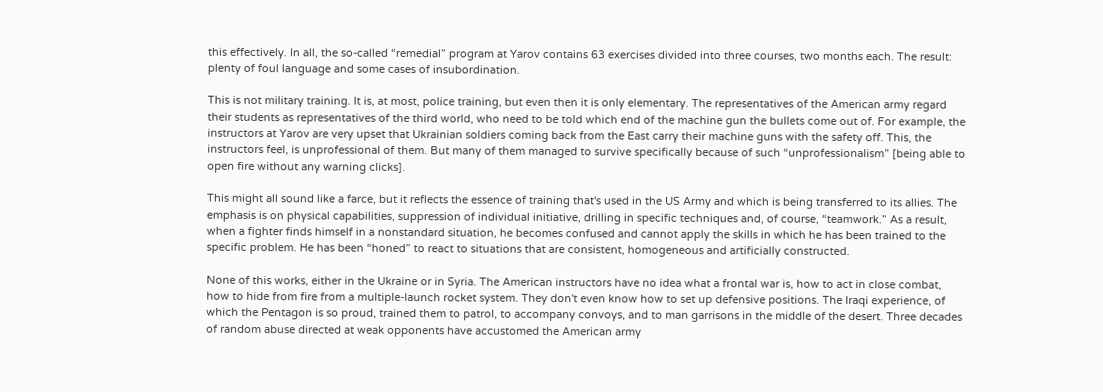this effectively. In all, the so-called “remedial” program at Yarov contains 63 exercises divided into three courses, two months each. The result: plenty of foul language and some cases of insubordination.

This is not military training. It is, at most, police training, but even then it is only elementary. The representatives of the American army regard their students as representatives of the third world, who need to be told which end of the machine gun the bullets come out of. For example, the instructors at Yarov are very upset that Ukrainian soldiers coming back from the East carry their machine guns with the safety off. This, the instructors feel, is unprofessional of them. But many of them managed to survive specifically because of such “unprofessionalism” [being able to open fire without any warning clicks].

This might all sound like a farce, but it reflects the essence of training that's used in the US Army and which is being transferred to its allies. The emphasis is on physical capabilities, suppression of individual initiative, drilling in specific techniques and, of course, “teamwork.” As a result, when a fighter finds himself in a nonstandard situation, he becomes confused and cannot apply the skills in which he has been trained to the specific problem. He has been “honed” to react to situations that are consistent, homogeneous and artificially constructed.

None of this works, either in the Ukraine or in Syria. The American instructors have no idea what a frontal war is, how to act in close combat, how to hide from fire from a multiple-launch rocket system. They don't even know how to set up defensive positions. The Iraqi experience, of which the Pentagon is so proud, trained them to patrol, to accompany convoys, and to man garrisons in the middle of the desert. Three decades of random abuse directed at weak opponents have accustomed the American army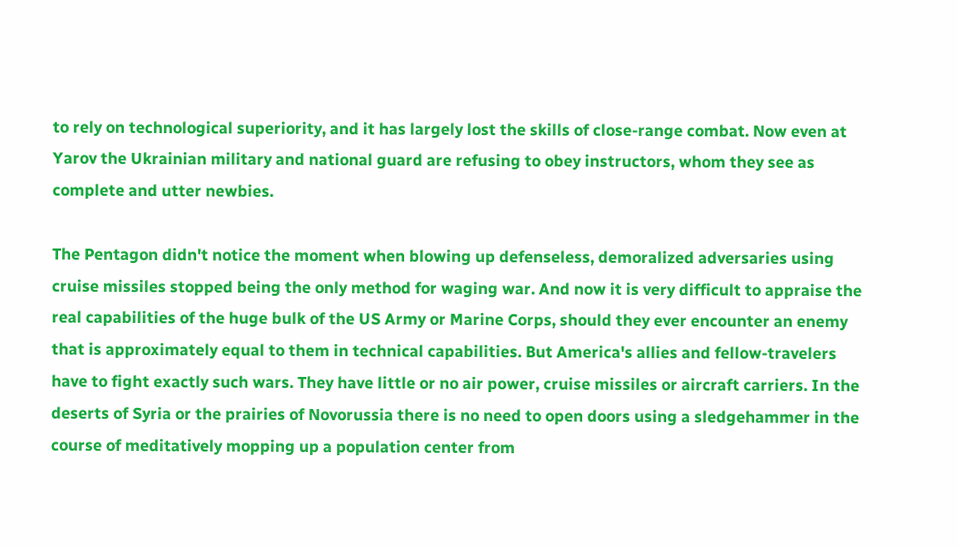to rely on technological superiority, and it has largely lost the skills of close-range combat. Now even at Yarov the Ukrainian military and national guard are refusing to obey instructors, whom they see as complete and utter newbies.

The Pentagon didn't notice the moment when blowing up defenseless, demoralized adversaries using cruise missiles stopped being the only method for waging war. And now it is very difficult to appraise the real capabilities of the huge bulk of the US Army or Marine Corps, should they ever encounter an enemy that is approximately equal to them in technical capabilities. But America's allies and fellow-travelers have to fight exactly such wars. They have little or no air power, cruise missiles or aircraft carriers. In the deserts of Syria or the prairies of Novorussia there is no need to open doors using a sledgehammer in the course of meditatively mopping up a population center from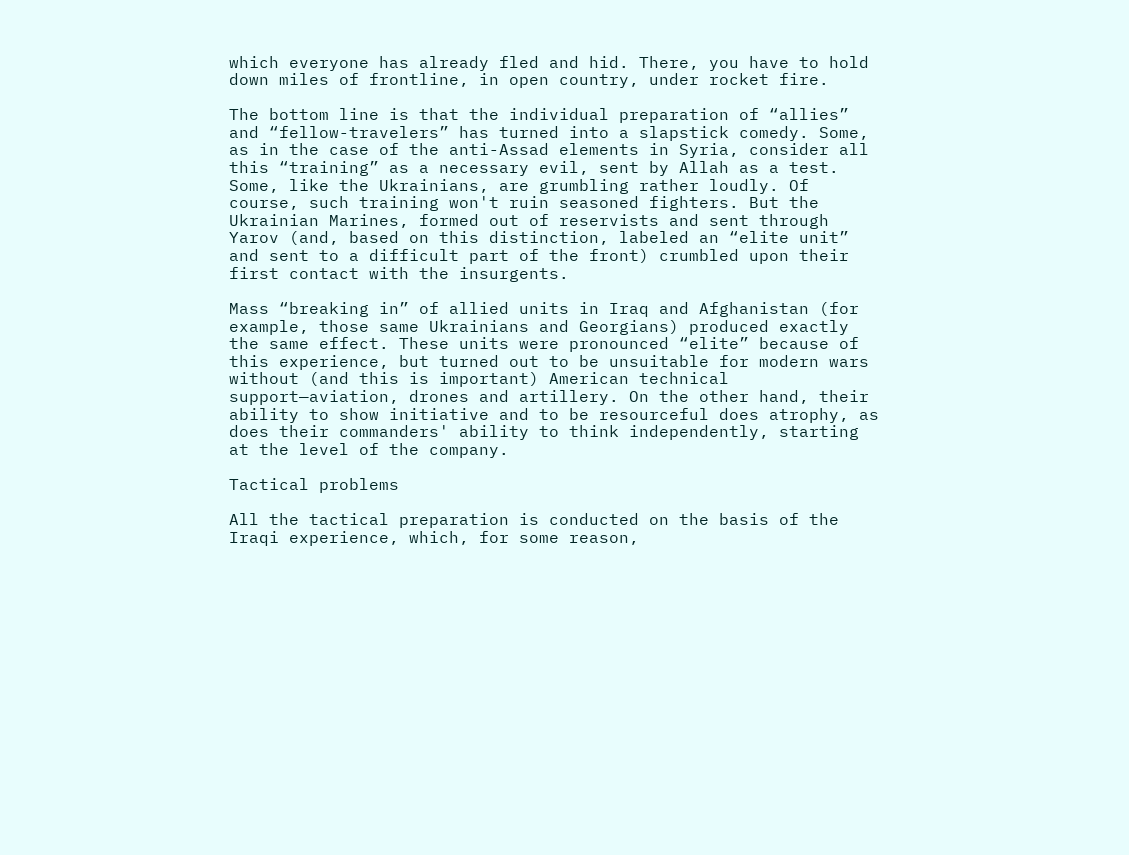which everyone has already fled and hid. There, you have to hold down miles of frontline, in open country, under rocket fire.

The bottom line is that the individual preparation of “allies” and “fellow-travelers” has turned into a slapstick comedy. Some, as in the case of the anti-Assad elements in Syria, consider all this “training” as a necessary evil, sent by Allah as a test. Some, like the Ukrainians, are grumbling rather loudly. Of course, such training won't ruin seasoned fighters. But the Ukrainian Marines, formed out of reservists and sent through Yarov (and, based on this distinction, labeled an “elite unit” and sent to a difficult part of the front) crumbled upon their first contact with the insurgents.

Mass “breaking in” of allied units in Iraq and Afghanistan (for example, those same Ukrainians and Georgians) produced exactly the same effect. These units were pronounced “elite” because of this experience, but turned out to be unsuitable for modern wars without (and this is important) American technical support—aviation, drones and artillery. On the other hand, their ability to show initiative and to be resourceful does atrophy, as does their commanders' ability to think independently, starting at the level of the company.

Tactical problems

All the tactical preparation is conducted on the basis of the Iraqi experience, which, for some reason,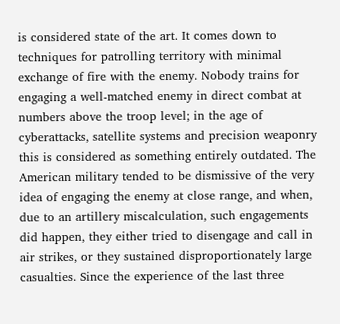is considered state of the art. It comes down to techniques for patrolling territory with minimal exchange of fire with the enemy. Nobody trains for engaging a well-matched enemy in direct combat at numbers above the troop level; in the age of cyberattacks, satellite systems and precision weaponry this is considered as something entirely outdated. The American military tended to be dismissive of the very idea of engaging the enemy at close range, and when, due to an artillery miscalculation, such engagements did happen, they either tried to disengage and call in air strikes, or they sustained disproportionately large casualties. Since the experience of the last three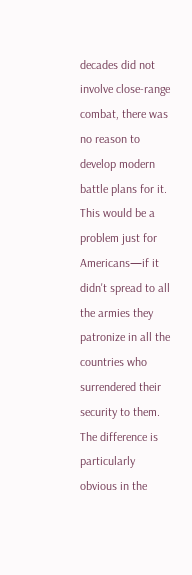decades did not involve close-range combat, there was no reason to develop modern battle plans for it. This would be a problem just for Americans—if it didn't spread to all the armies they patronize in all the countries who surrendered their security to them. The difference is particularly obvious in the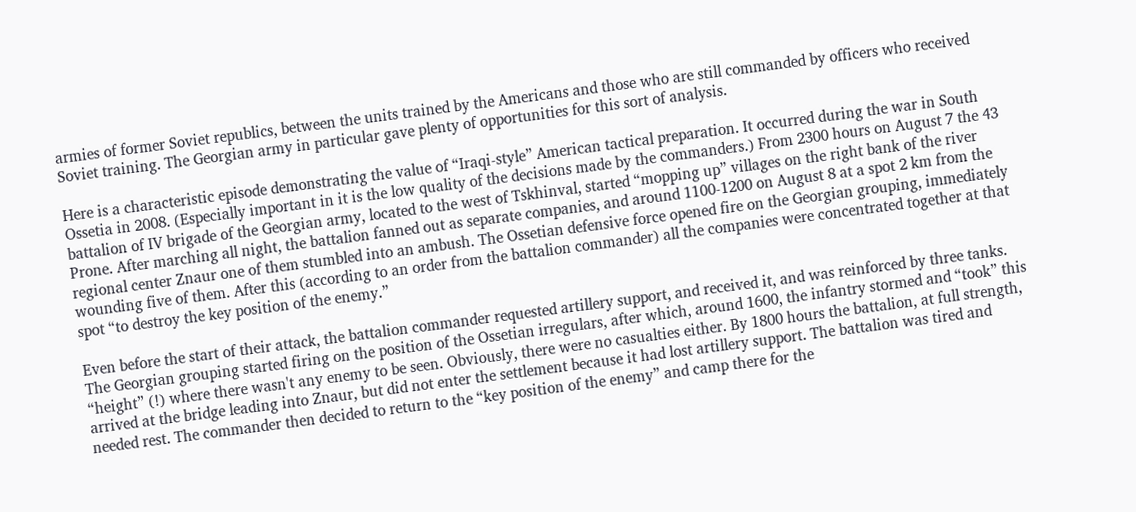armies of former Soviet republics, between the units trained by the Americans and those who are still commanded by officers who received Soviet training. The Georgian army in particular gave plenty of opportunities for this sort of analysis.

Here is a characteristic episode demonstrating the value of “Iraqi-style” American tactical preparation. It occurred during the war in South Ossetia in 2008. (Especially important in it is the low quality of the decisions made by the commanders.) From 2300 hours on August 7 the 43 battalion of IV brigade of the Georgian army, located to the west of Tskhinval, started “mopping up” villages on the right bank of the river Prone. After marching all night, the battalion fanned out as separate companies, and around 1100-1200 on August 8 at a spot 2 km from the regional center Znaur one of them stumbled into an ambush. The Ossetian defensive force opened fire on the Georgian grouping, immediately wounding five of them. After this (according to an order from the battalion commander) all the companies were concentrated together at that spot “to destroy the key position of the enemy.”

Even before the start of their attack, the battalion commander requested artillery support, and received it, and was reinforced by three tanks. The Georgian grouping started firing on the position of the Ossetian irregulars, after which, around 1600, the infantry stormed and “took” this “height” (!) where there wasn't any enemy to be seen. Obviously, there were no casualties either. By 1800 hours the battalion, at full strength, arrived at the bridge leading into Znaur, but did not enter the settlement because it had lost artillery support. The battalion was tired and needed rest. The commander then decided to return to the “key position of the enemy” and camp there for the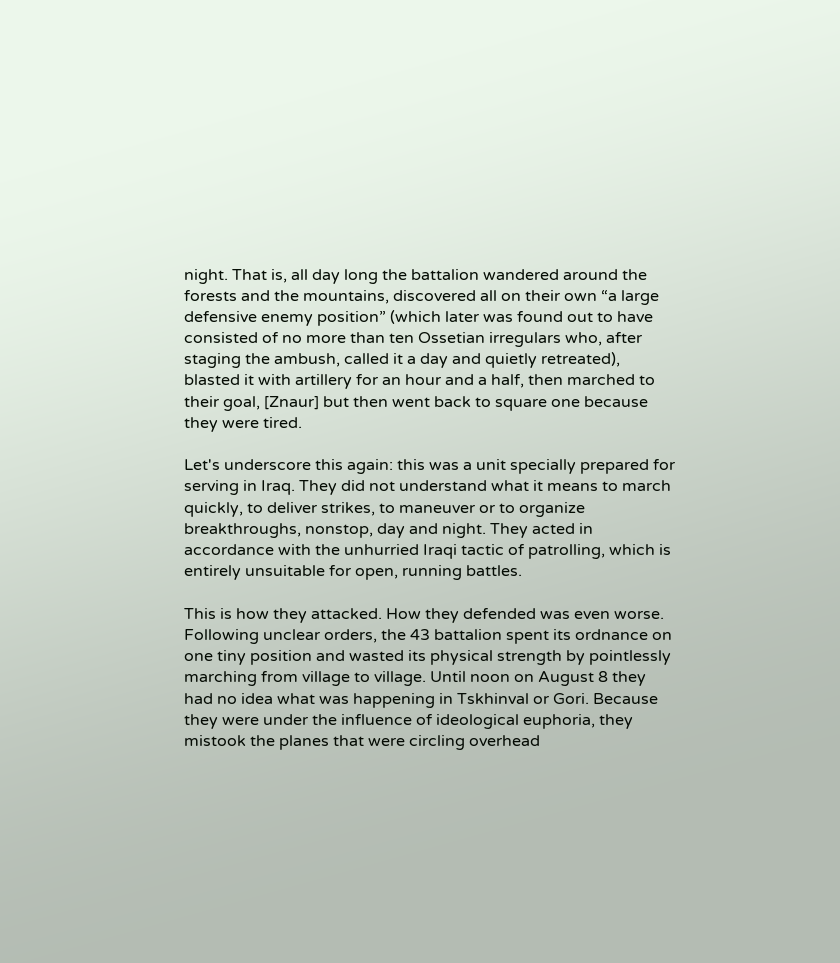night. That is, all day long the battalion wandered around the forests and the mountains, discovered all on their own “a large defensive enemy position” (which later was found out to have consisted of no more than ten Ossetian irregulars who, after staging the ambush, called it a day and quietly retreated), blasted it with artillery for an hour and a half, then marched to their goal, [Znaur] but then went back to square one because they were tired.

Let's underscore this again: this was a unit specially prepared for serving in Iraq. They did not understand what it means to march quickly, to deliver strikes, to maneuver or to organize breakthroughs, nonstop, day and night. They acted in accordance with the unhurried Iraqi tactic of patrolling, which is entirely unsuitable for open, running battles.

This is how they attacked. How they defended was even worse. Following unclear orders, the 43 battalion spent its ordnance on one tiny position and wasted its physical strength by pointlessly marching from village to village. Until noon on August 8 they had no idea what was happening in Tskhinval or Gori. Because they were under the influence of ideological euphoria, they mistook the planes that were circling overhead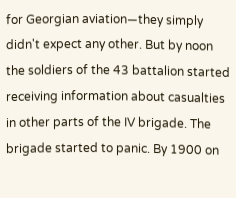for Georgian aviation—they simply didn't expect any other. But by noon the soldiers of the 43 battalion started receiving information about casualties in other parts of the IV brigade. The brigade started to panic. By 1900 on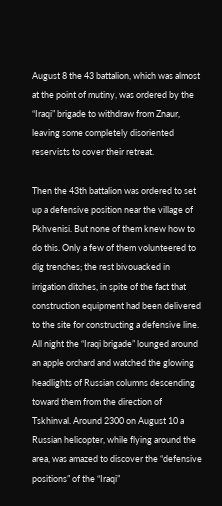August 8 the 43 battalion, which was almost at the point of mutiny, was ordered by the “Iraqi” brigade to withdraw from Znaur, leaving some completely disoriented reservists to cover their retreat.

Then the 43th battalion was ordered to set up a defensive position near the village of Pkhvenisi. But none of them knew how to do this. Only a few of them volunteered to dig trenches; the rest bivouacked in irrigation ditches, in spite of the fact that construction equipment had been delivered to the site for constructing a defensive line. All night the “Iraqi brigade” lounged around an apple orchard and watched the glowing headlights of Russian columns descending toward them from the direction of Tskhinval. Around 2300 on August 10 a Russian helicopter, while flying around the area, was amazed to discover the “defensive positions” of the “Iraqi”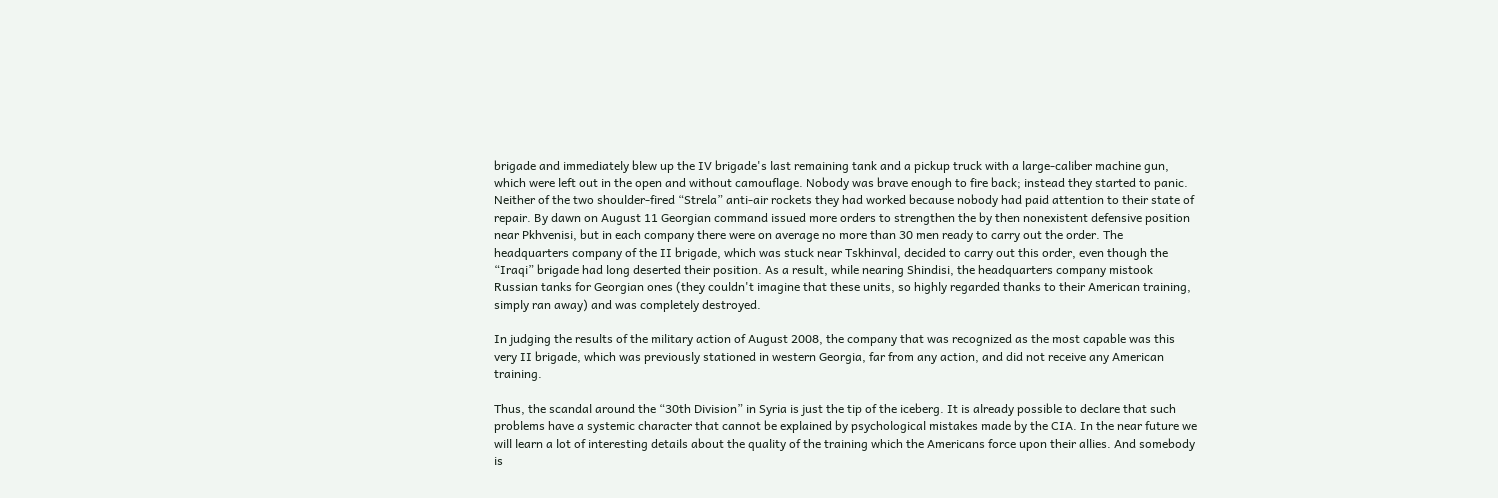brigade and immediately blew up the IV brigade's last remaining tank and a pickup truck with a large-caliber machine gun, which were left out in the open and without camouflage. Nobody was brave enough to fire back; instead they started to panic. Neither of the two shoulder-fired “Strela” anti-air rockets they had worked because nobody had paid attention to their state of repair. By dawn on August 11 Georgian command issued more orders to strengthen the by then nonexistent defensive position near Pkhvenisi, but in each company there were on average no more than 30 men ready to carry out the order. The headquarters company of the II brigade, which was stuck near Tskhinval, decided to carry out this order, even though the “Iraqi” brigade had long deserted their position. As a result, while nearing Shindisi, the headquarters company mistook Russian tanks for Georgian ones (they couldn't imagine that these units, so highly regarded thanks to their American training, simply ran away) and was completely destroyed.

In judging the results of the military action of August 2008, the company that was recognized as the most capable was this very II brigade, which was previously stationed in western Georgia, far from any action, and did not receive any American training.

Thus, the scandal around the “30th Division” in Syria is just the tip of the iceberg. It is already possible to declare that such problems have a systemic character that cannot be explained by psychological mistakes made by the CIA. In the near future we will learn a lot of interesting details about the quality of the training which the Americans force upon their allies. And somebody is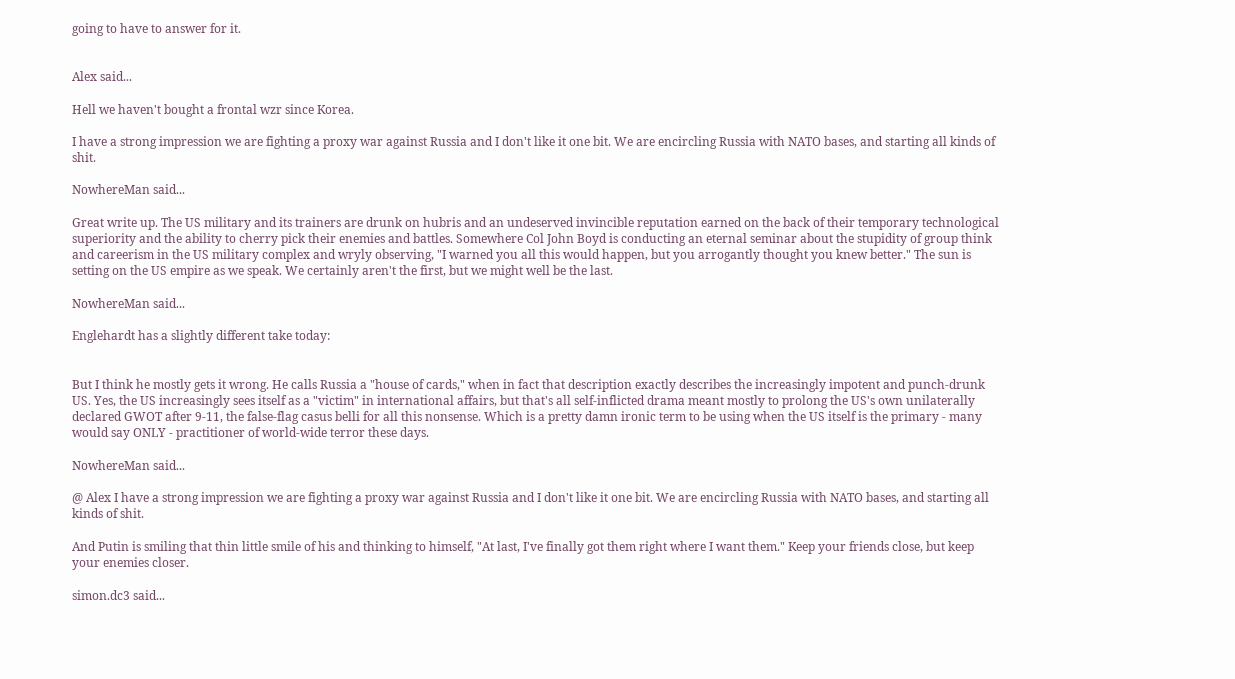going to have to answer for it.


Alex said...

Hell we haven't bought a frontal wzr since Korea.

I have a strong impression we are fighting a proxy war against Russia and I don't like it one bit. We are encircling Russia with NATO bases, and starting all kinds of shit.

NowhereMan said...

Great write up. The US military and its trainers are drunk on hubris and an undeserved invincible reputation earned on the back of their temporary technological superiority and the ability to cherry pick their enemies and battles. Somewhere Col John Boyd is conducting an eternal seminar about the stupidity of group think and careerism in the US military complex and wryly observing, "I warned you all this would happen, but you arrogantly thought you knew better." The sun is setting on the US empire as we speak. We certainly aren't the first, but we might well be the last.

NowhereMan said...

Englehardt has a slightly different take today:


But I think he mostly gets it wrong. He calls Russia a "house of cards," when in fact that description exactly describes the increasingly impotent and punch-drunk US. Yes, the US increasingly sees itself as a "victim" in international affairs, but that's all self-inflicted drama meant mostly to prolong the US's own unilaterally declared GWOT after 9-11, the false-flag casus belli for all this nonsense. Which is a pretty damn ironic term to be using when the US itself is the primary - many would say ONLY - practitioner of world-wide terror these days.

NowhereMan said...

@ Alex I have a strong impression we are fighting a proxy war against Russia and I don't like it one bit. We are encircling Russia with NATO bases, and starting all kinds of shit.

And Putin is smiling that thin little smile of his and thinking to himself, "At last, I've finally got them right where I want them." Keep your friends close, but keep your enemies closer.

simon.dc3 said...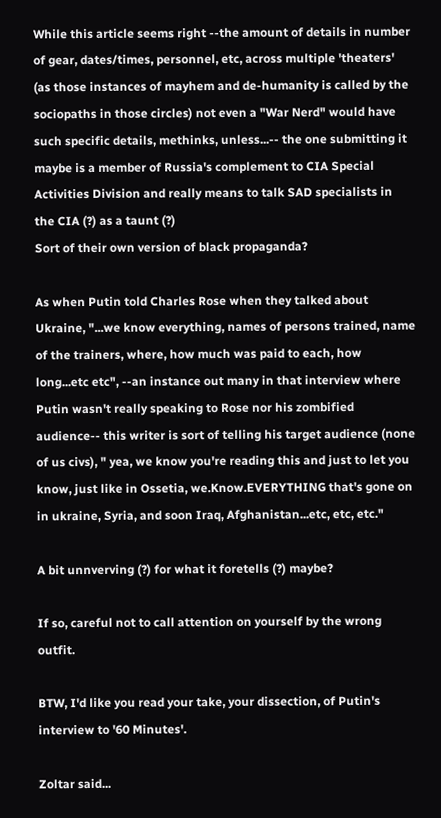While this article seems right --the amount of details in number of gear, dates/times, personnel, etc, across multiple 'theaters' (as those instances of mayhem and de-humanity is called by the sociopaths in those circles) not even a "War Nerd" would have such specific details, methinks, unless...-- the one submitting it maybe is a member of Russia's complement to CIA Special Activities Division and really means to talk SAD specialists in the CIA (?) as a taunt (?)
Sort of their own version of black propaganda?

As when Putin told Charles Rose when they talked about Ukraine, "...we know everything, names of persons trained, name of the trainers, where, how much was paid to each, how long...etc etc", --an instance out many in that interview where Putin wasn't really speaking to Rose nor his zombified audience-- this writer is sort of telling his target audience (none of us civs), " yea, we know you're reading this and just to let you know, just like in Ossetia, we.Know.EVERYTHING that's gone on in ukraine, Syria, and soon Iraq, Afghanistan...etc, etc, etc."

A bit unnverving (?) for what it foretells (?) maybe?

If so, careful not to call attention on yourself by the wrong outfit.

BTW, I'd like you read your take, your dissection, of Putin's interview to '60 Minutes'.

Zoltar said...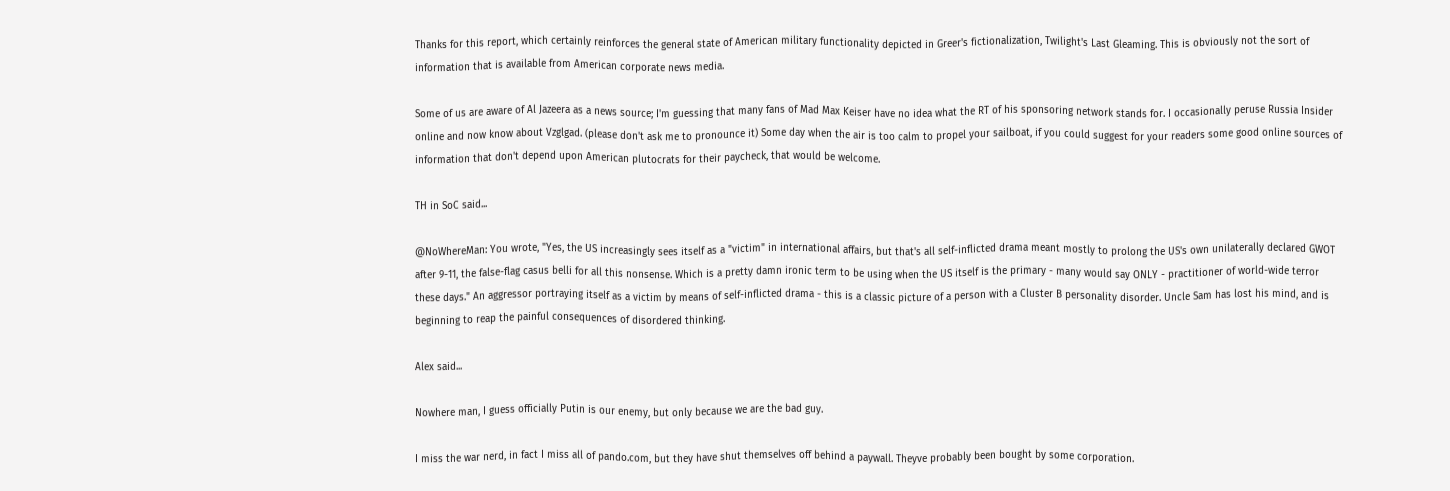Thanks for this report, which certainly reinforces the general state of American military functionality depicted in Greer's fictionalization, Twilight's Last Gleaming. This is obviously not the sort of information that is available from American corporate news media.

Some of us are aware of Al Jazeera as a news source; I'm guessing that many fans of Mad Max Keiser have no idea what the RT of his sponsoring network stands for. I occasionally peruse Russia Insider online and now know about Vzglgad. (please don't ask me to pronounce it) Some day when the air is too calm to propel your sailboat, if you could suggest for your readers some good online sources of information that don't depend upon American plutocrats for their paycheck, that would be welcome.

TH in SoC said...

@NoWhereMan: You wrote, "Yes, the US increasingly sees itself as a "victim" in international affairs, but that's all self-inflicted drama meant mostly to prolong the US's own unilaterally declared GWOT after 9-11, the false-flag casus belli for all this nonsense. Which is a pretty damn ironic term to be using when the US itself is the primary - many would say ONLY - practitioner of world-wide terror these days." An aggressor portraying itself as a victim by means of self-inflicted drama - this is a classic picture of a person with a Cluster B personality disorder. Uncle Sam has lost his mind, and is beginning to reap the painful consequences of disordered thinking.

Alex said...

Nowhere man, I guess officially Putin is our enemy, but only because we are the bad guy.

I miss the war nerd, in fact I miss all of pando.com, but they have shut themselves off behind a paywall. Theyve probably been bought by some corporation.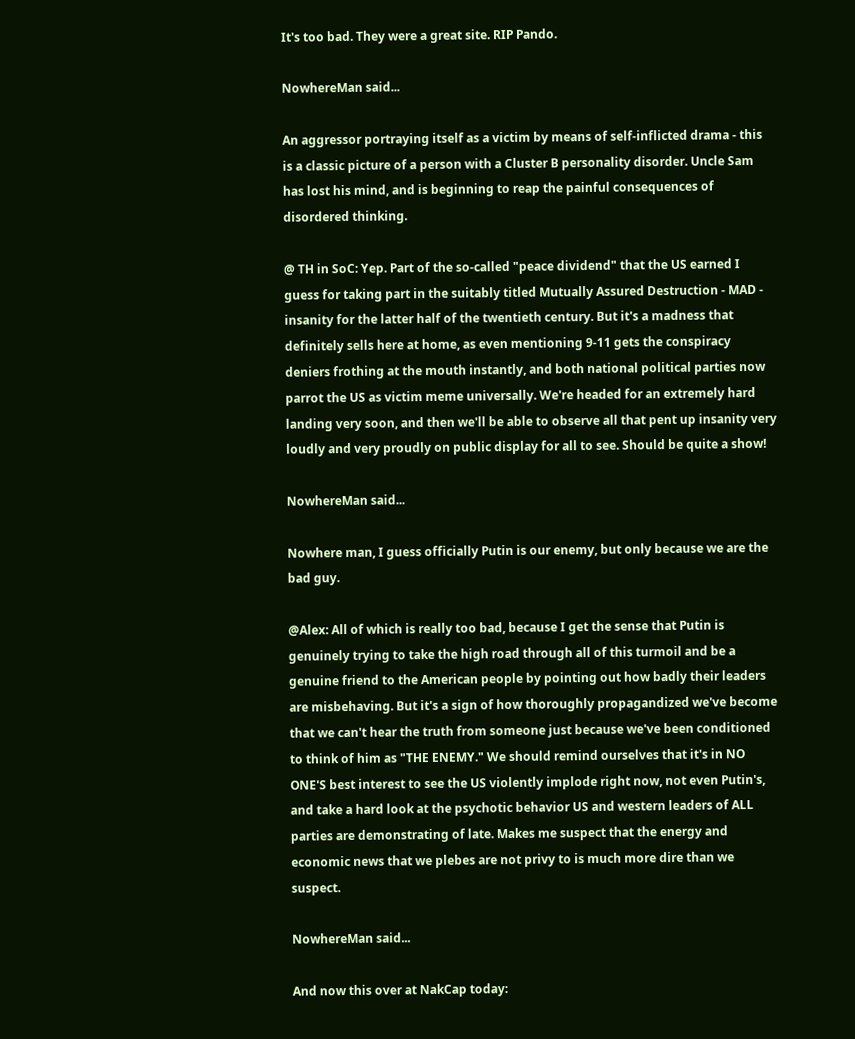It's too bad. They were a great site. RIP Pando.

NowhereMan said...

An aggressor portraying itself as a victim by means of self-inflicted drama - this is a classic picture of a person with a Cluster B personality disorder. Uncle Sam has lost his mind, and is beginning to reap the painful consequences of disordered thinking.

@ TH in SoC: Yep. Part of the so-called "peace dividend" that the US earned I guess for taking part in the suitably titled Mutually Assured Destruction - MAD - insanity for the latter half of the twentieth century. But it's a madness that definitely sells here at home, as even mentioning 9-11 gets the conspiracy deniers frothing at the mouth instantly, and both national political parties now parrot the US as victim meme universally. We're headed for an extremely hard landing very soon, and then we'll be able to observe all that pent up insanity very loudly and very proudly on public display for all to see. Should be quite a show!

NowhereMan said...

Nowhere man, I guess officially Putin is our enemy, but only because we are the bad guy.

@Alex: All of which is really too bad, because I get the sense that Putin is genuinely trying to take the high road through all of this turmoil and be a genuine friend to the American people by pointing out how badly their leaders are misbehaving. But it's a sign of how thoroughly propagandized we've become that we can't hear the truth from someone just because we've been conditioned to think of him as "THE ENEMY." We should remind ourselves that it's in NO ONE'S best interest to see the US violently implode right now, not even Putin's, and take a hard look at the psychotic behavior US and western leaders of ALL parties are demonstrating of late. Makes me suspect that the energy and economic news that we plebes are not privy to is much more dire than we suspect.

NowhereMan said...

And now this over at NakCap today: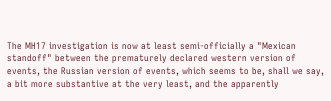The MH17 investigation is now at least semi-officially a "Mexican standoff" between the prematurely declared western version of events, the Russian version of events, which seems to be, shall we say, a bit more substantive at the very least, and the apparently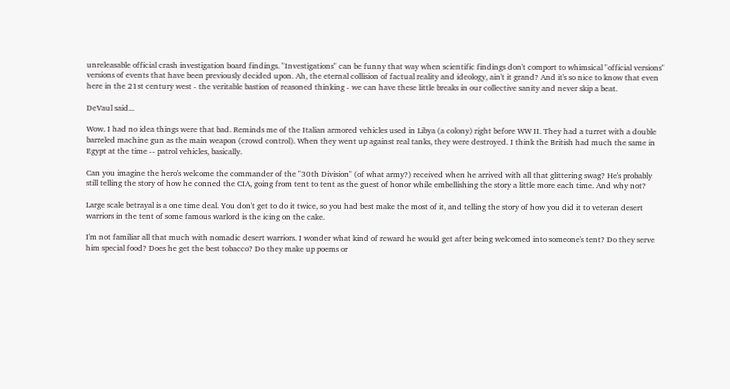unreleasable official crash investigation board findings. "Investigations" can be funny that way when scientific findings don't comport to whimsical "official versions" versions of events that have been previously decided upon. Ah, the eternal collision of factual reality and ideology, ain't it grand? And it's so nice to know that even here in the 21st century west - the veritable bastion of reasoned thinking - we can have these little breaks in our collective sanity and never skip a beat.

DeVaul said...

Wow. I had no idea things were that bad. Reminds me of the Italian armored vehicles used in Libya (a colony) right before WW II. They had a turret with a double barreled machine gun as the main weapon (crowd control). When they went up against real tanks, they were destroyed. I think the British had much the same in Egypt at the time -- patrol vehicles, basically.

Can you imagine the hero's welcome the commander of the "30th Division" (of what army?) received when he arrived with all that glittering swag? He's probably still telling the story of how he conned the CIA, going from tent to tent as the guest of honor while embellishing the story a little more each time. And why not?

Large scale betrayal is a one time deal. You don't get to do it twice, so you had best make the most of it, and telling the story of how you did it to veteran desert warriors in the tent of some famous warlord is the icing on the cake.

I'm not familiar all that much with nomadic desert warriors. I wonder what kind of reward he would get after being welcomed into someone's tent? Do they serve him special food? Does he get the best tobacco? Do they make up poems or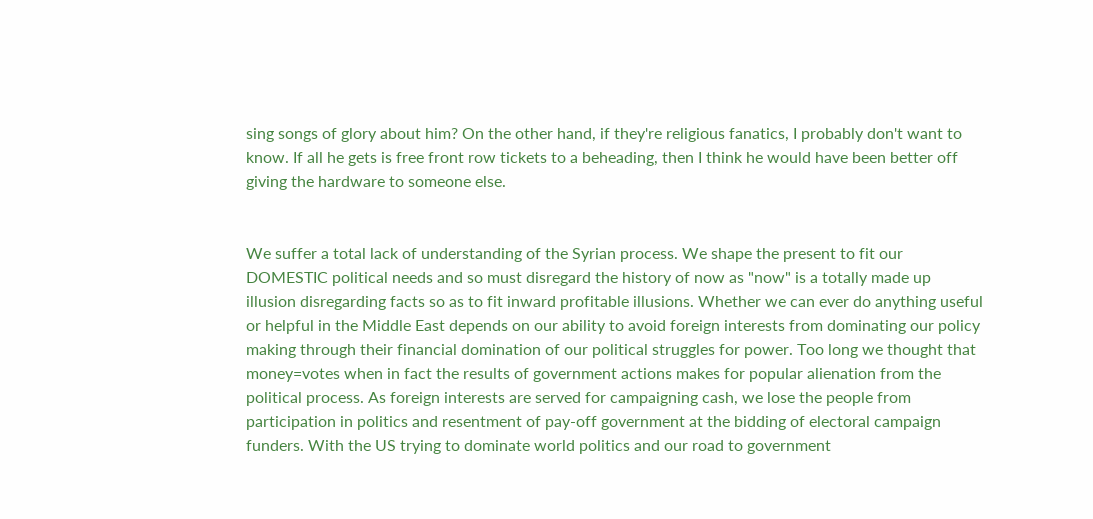sing songs of glory about him? On the other hand, if they're religious fanatics, I probably don't want to know. If all he gets is free front row tickets to a beheading, then I think he would have been better off giving the hardware to someone else.


We suffer a total lack of understanding of the Syrian process. We shape the present to fit our DOMESTIC political needs and so must disregard the history of now as "now" is a totally made up illusion disregarding facts so as to fit inward profitable illusions. Whether we can ever do anything useful or helpful in the Middle East depends on our ability to avoid foreign interests from dominating our policy making through their financial domination of our political struggles for power. Too long we thought that money=votes when in fact the results of government actions makes for popular alienation from the political process. As foreign interests are served for campaigning cash, we lose the people from participation in politics and resentment of pay-off government at the bidding of electoral campaign funders. With the US trying to dominate world politics and our road to government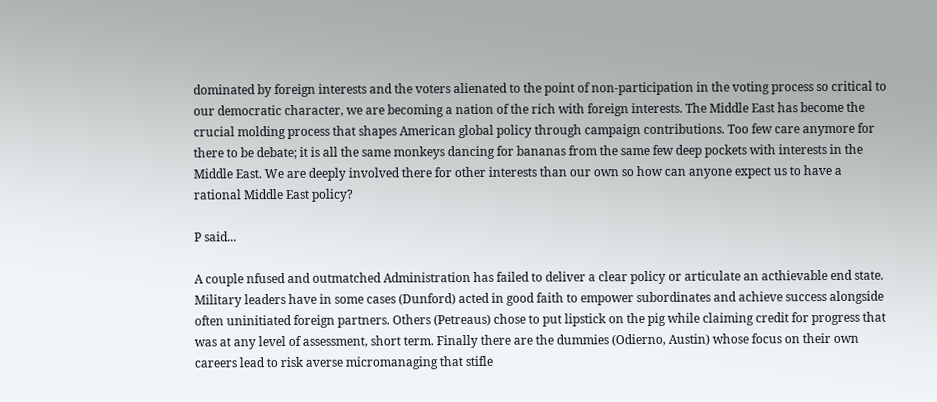dominated by foreign interests and the voters alienated to the point of non-participation in the voting process so critical to our democratic character, we are becoming a nation of the rich with foreign interests. The Middle East has become the crucial molding process that shapes American global policy through campaign contributions. Too few care anymore for there to be debate; it is all the same monkeys dancing for bananas from the same few deep pockets with interests in the Middle East. We are deeply involved there for other interests than our own so how can anyone expect us to have a rational Middle East policy?

P said...

A couple nfused and outmatched Administration has failed to deliver a clear policy or articulate an acthievable end state. Military leaders have in some cases (Dunford) acted in good faith to empower subordinates and achieve success alongside often uninitiated foreign partners. Others (Petreaus) chose to put lipstick on the pig while claiming credit for progress that was at any level of assessment, short term. Finally there are the dummies (Odierno, Austin) whose focus on their own careers lead to risk averse micromanaging that stifle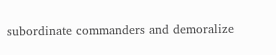subordinate commanders and demoralize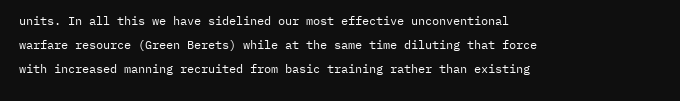units. In all this we have sidelined our most effective unconventional warfare resource (Green Berets) while at the same time diluting that force with increased manning recruited from basic training rather than existing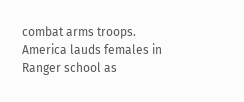combat arms troops. America lauds females in Ranger school as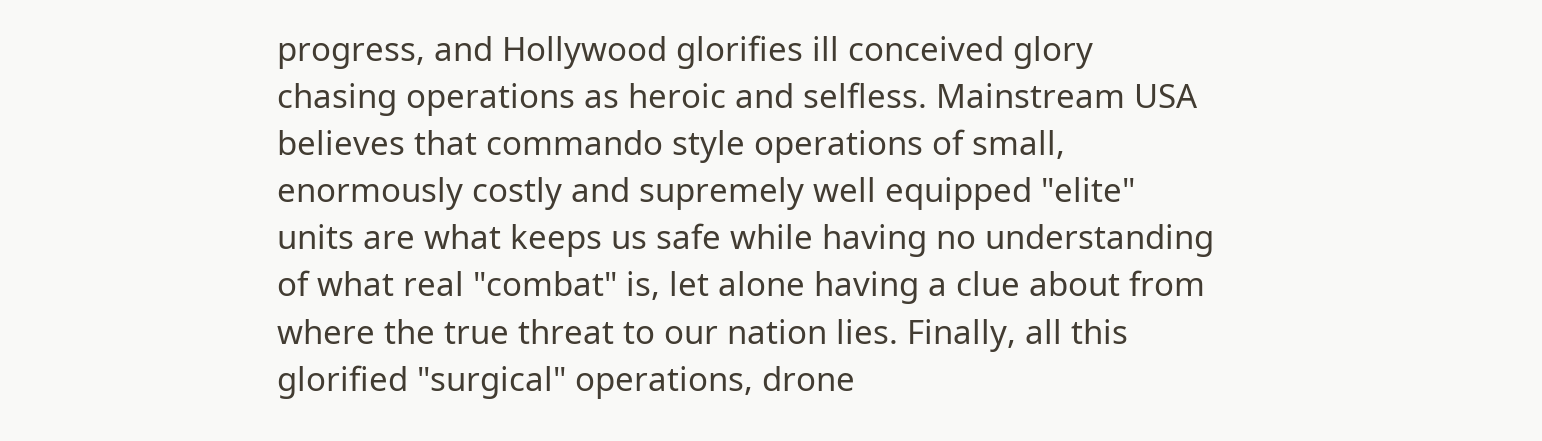progress, and Hollywood glorifies ill conceived glory chasing operations as heroic and selfless. Mainstream USA believes that commando style operations of small, enormously costly and supremely well equipped "elite" units are what keeps us safe while having no understanding of what real "combat" is, let alone having a clue about from where the true threat to our nation lies. Finally, all this glorified "surgical" operations, drone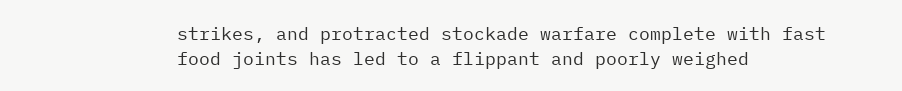strikes, and protracted stockade warfare complete with fast food joints has led to a flippant and poorly weighed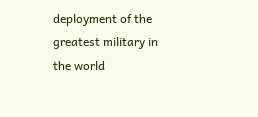deployment of the greatest military in the world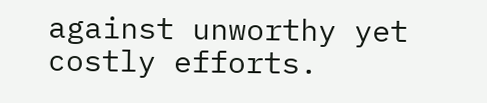against unworthy yet costly efforts.